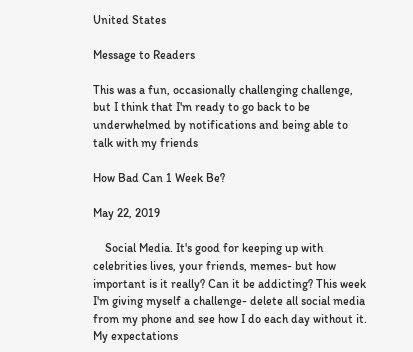United States

Message to Readers

This was a fun, occasionally challenging challenge, but I think that I'm ready to go back to be underwhelmed by notifications and being able to talk with my friends

How Bad Can 1 Week Be?

May 22, 2019

    Social Media. It's good for keeping up with celebrities lives, your friends, memes- but how important is it really? Can it be addicting? This week I'm giving myself a challenge- delete all social media from my phone and see how I do each day without it. My expectations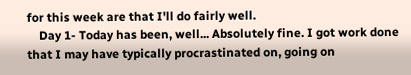for this week are that I'll do fairly well.
    Day 1- Today has been, well... Absolutely fine. I got work done that I may have typically procrastinated on, going on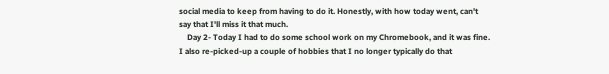social media to keep from having to do it. Honestly, with how today went, can't say that I'll miss it that much.
    Day 2- Today I had to do some school work on my Chromebook, and it was fine. I also re-picked-up a couple of hobbies that I no longer typically do that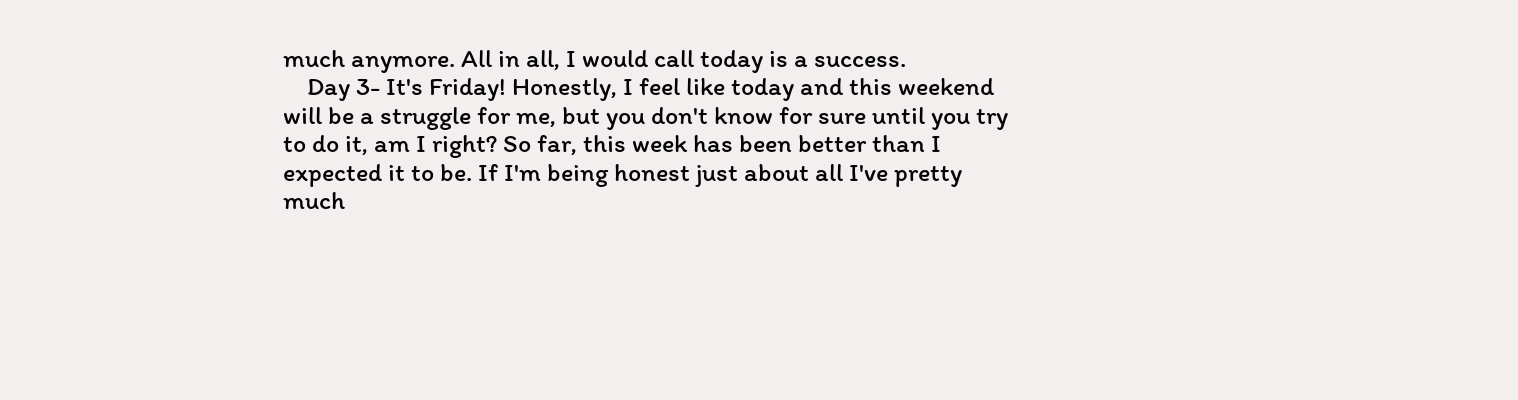much anymore. All in all, I would call today is a success.
    Day 3- It's Friday! Honestly, I feel like today and this weekend will be a struggle for me, but you don't know for sure until you try to do it, am I right? So far, this week has been better than I expected it to be. If I'm being honest just about all I've pretty much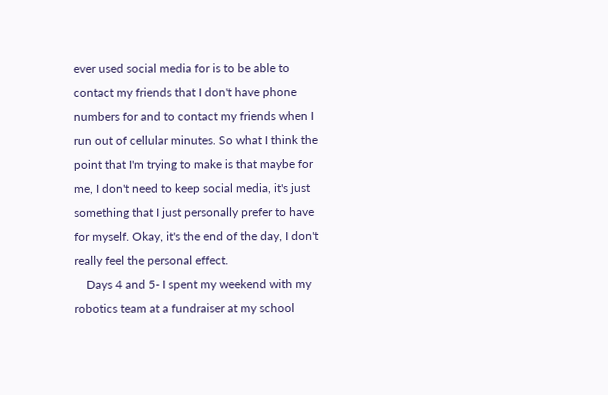ever used social media for is to be able to contact my friends that I don't have phone numbers for and to contact my friends when I run out of cellular minutes. So what I think the point that I'm trying to make is that maybe for me, I don't need to keep social media, it's just something that I just personally prefer to have for myself. Okay, it's the end of the day, I don't really feel the personal effect.
    Days 4 and 5- I spent my weekend with my robotics team at a fundraiser at my school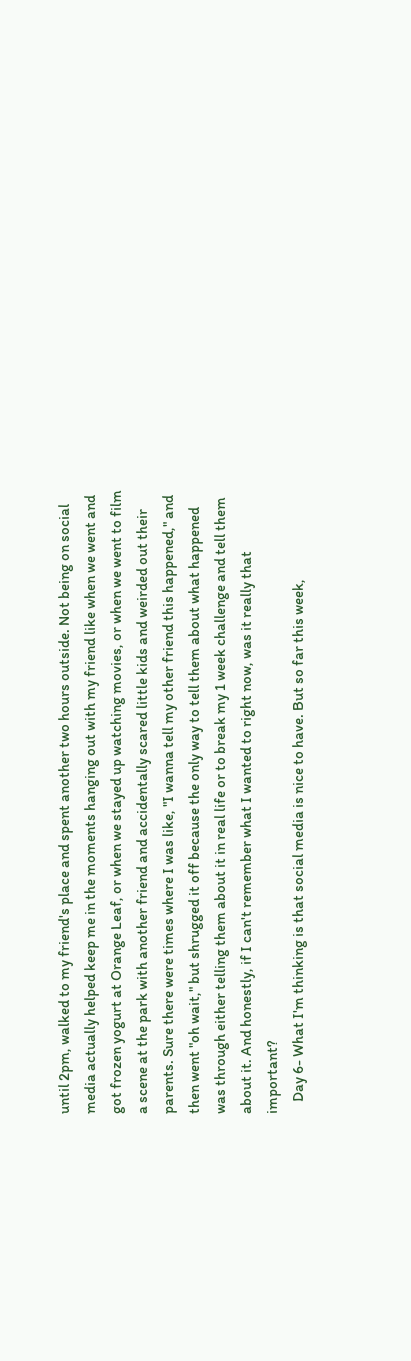until 2pm, walked to my friend's place and spent another two hours outside. Not being on social media actually helped keep me in the moments hanging out with my friend like when we went and got frozen yogurt at Orange Leaf, or when we stayed up watching movies, or when we went to film a scene at the park with another friend and accidentally scared little kids and weirded out their parents. Sure there were times where I was like, "I wanna tell my other friend this happened," and then went "oh wait," but shrugged it off because the only way to tell them about what happened was through either telling them about it in real life or to break my 1 week challenge and tell them about it. And honestly, if I can't remember what I wanted to right now, was it really that important?
    Day 6- What I'm thinking is that social media is nice to have. But so far this week,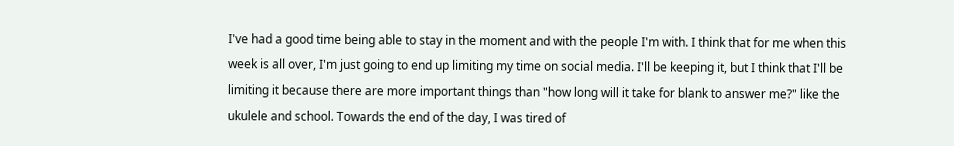I've had a good time being able to stay in the moment and with the people I'm with. I think that for me when this week is all over, I'm just going to end up limiting my time on social media. I'll be keeping it, but I think that I'll be limiting it because there are more important things than "how long will it take for blank to answer me?" like the ukulele and school. Towards the end of the day, I was tired of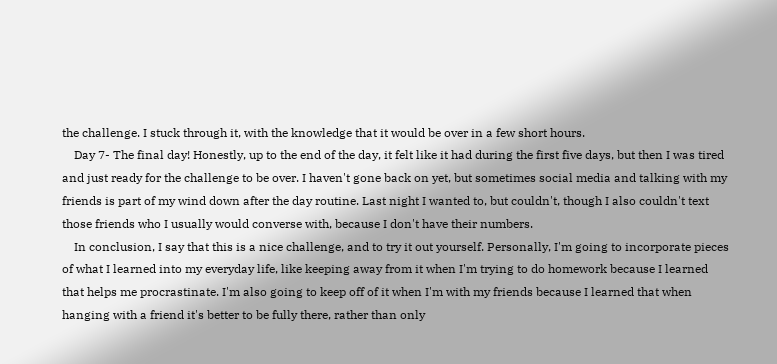the challenge. I stuck through it, with the knowledge that it would be over in a few short hours.
    Day 7- The final day! Honestly, up to the end of the day, it felt like it had during the first five days, but then I was tired and just ready for the challenge to be over. I haven't gone back on yet, but sometimes social media and talking with my friends is part of my wind down after the day routine. Last night I wanted to, but couldn't, though I also couldn't text those friends who I usually would converse with, because I don't have their numbers.
    In conclusion, I say that this is a nice challenge, and to try it out yourself. Personally, I'm going to incorporate pieces of what I learned into my everyday life, like keeping away from it when I'm trying to do homework because I learned that helps me procrastinate. I'm also going to keep off of it when I'm with my friends because I learned that when hanging with a friend it's better to be fully there, rather than only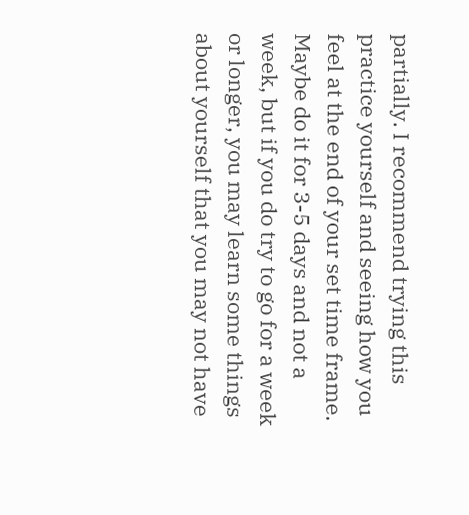partially. I recommend trying this practice yourself and seeing how you feel at the end of your set time frame. Maybe do it for 3-5 days and not a week, but if you do try to go for a week or longer, you may learn some things about yourself that you may not have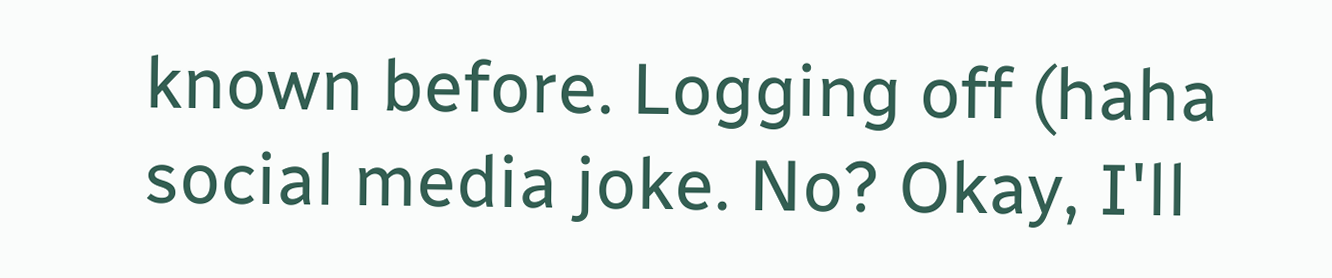known before. Logging off (haha social media joke. No? Okay, I'll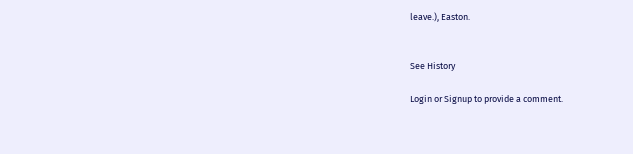leave.), Easton.


See History

Login or Signup to provide a comment.